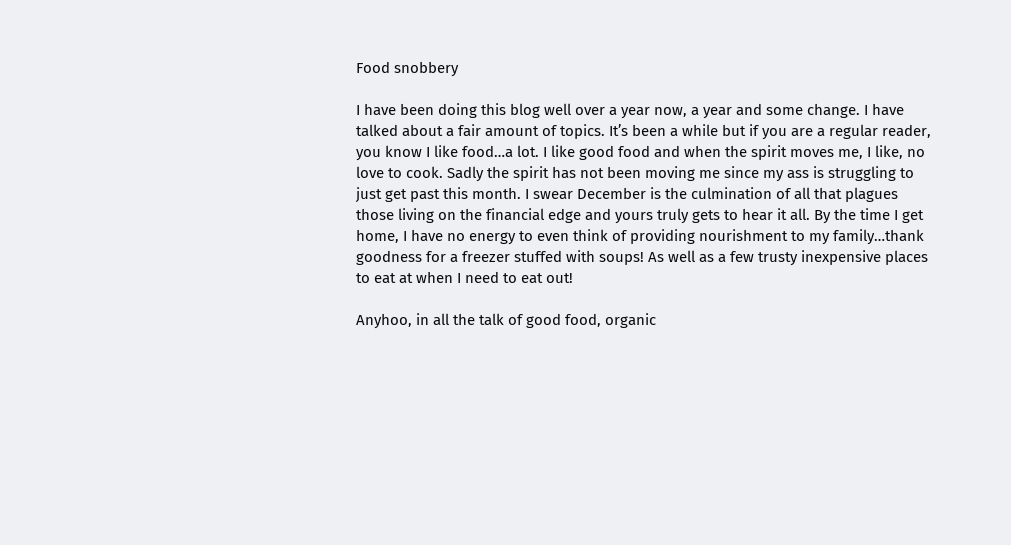Food snobbery

I have been doing this blog well over a year now, a year and some change. I have talked about a fair amount of topics. It’s been a while but if you are a regular reader, you know I like food…a lot. I like good food and when the spirit moves me, I like, no love to cook. Sadly the spirit has not been moving me since my ass is struggling to just get past this month. I swear December is the culmination of all that plagues those living on the financial edge and yours truly gets to hear it all. By the time I get home, I have no energy to even think of providing nourishment to my family…thank goodness for a freezer stuffed with soups! As well as a few trusty inexpensive places to eat at when I need to eat out!

Anyhoo, in all the talk of good food, organic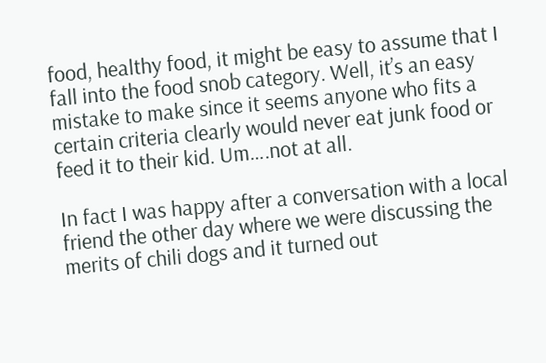food, healthy food, it might be easy to assume that I fall into the food snob category. Well, it’s an easy mistake to make since it seems anyone who fits a certain criteria clearly would never eat junk food or feed it to their kid. Um….not at all.

In fact I was happy after a conversation with a local friend the other day where we were discussing the merits of chili dogs and it turned out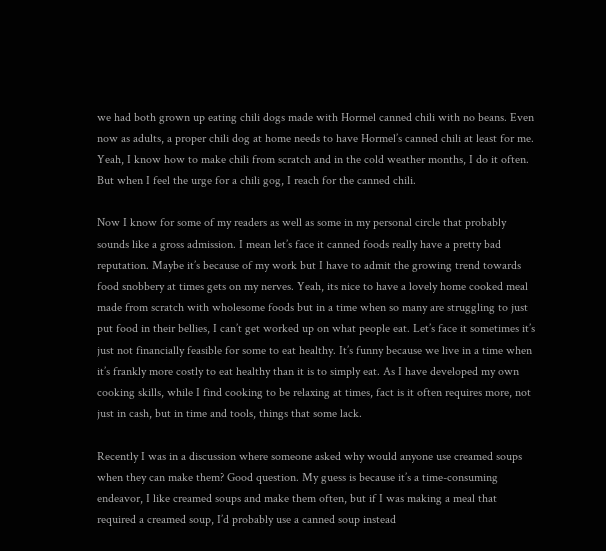we had both grown up eating chili dogs made with Hormel canned chili with no beans. Even now as adults, a proper chili dog at home needs to have Hormel’s canned chili at least for me. Yeah, I know how to make chili from scratch and in the cold weather months, I do it often. But when I feel the urge for a chili gog, I reach for the canned chili.

Now I know for some of my readers as well as some in my personal circle that probably sounds like a gross admission. I mean let’s face it canned foods really have a pretty bad reputation. Maybe it’s because of my work but I have to admit the growing trend towards food snobbery at times gets on my nerves. Yeah, its nice to have a lovely home cooked meal made from scratch with wholesome foods but in a time when so many are struggling to just put food in their bellies, I can’t get worked up on what people eat. Let’s face it sometimes it’s just not financially feasible for some to eat healthy. It’s funny because we live in a time when it’s frankly more costly to eat healthy than it is to simply eat. As I have developed my own cooking skills, while I find cooking to be relaxing at times, fact is it often requires more, not just in cash, but in time and tools, things that some lack.

Recently I was in a discussion where someone asked why would anyone use creamed soups when they can make them? Good question. My guess is because it’s a time-consuming endeavor, I like creamed soups and make them often, but if I was making a meal that required a creamed soup, I’d probably use a canned soup instead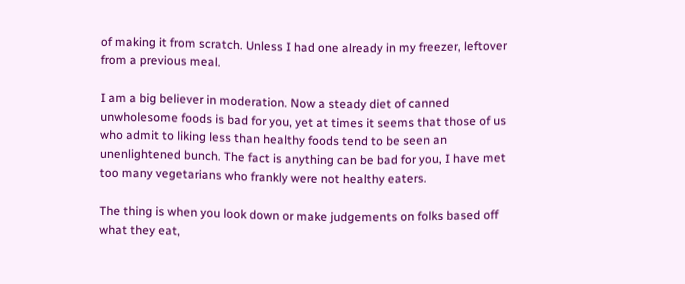of making it from scratch. Unless I had one already in my freezer, leftover from a previous meal.

I am a big believer in moderation. Now a steady diet of canned unwholesome foods is bad for you, yet at times it seems that those of us who admit to liking less than healthy foods tend to be seen an unenlightened bunch. The fact is anything can be bad for you, I have met too many vegetarians who frankly were not healthy eaters.

The thing is when you look down or make judgements on folks based off what they eat,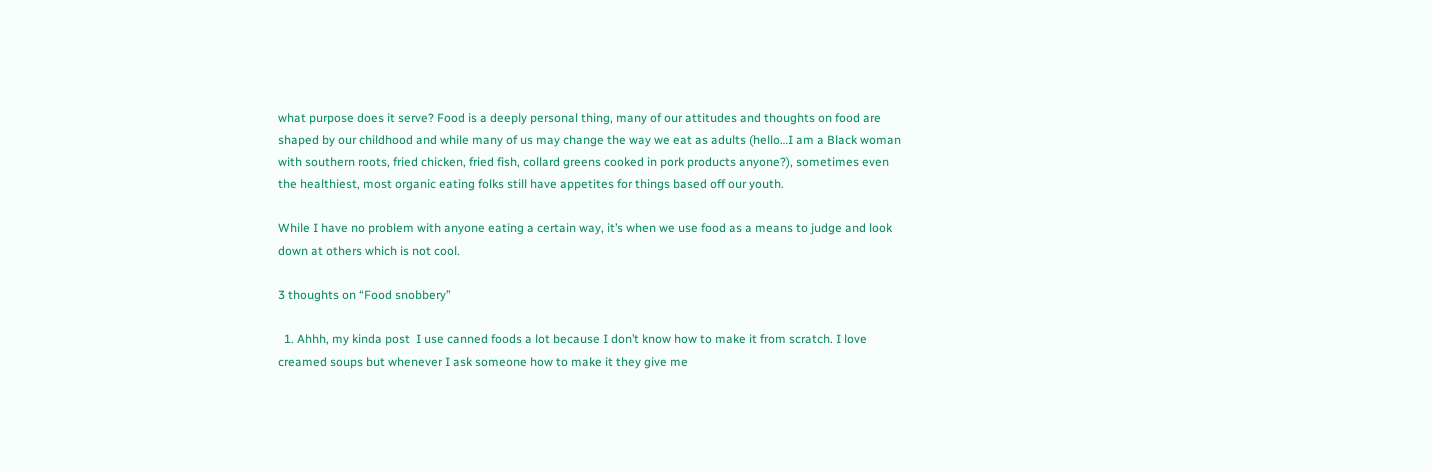what purpose does it serve? Food is a deeply personal thing, many of our attitudes and thoughts on food are shaped by our childhood and while many of us may change the way we eat as adults (hello…I am a Black woman with southern roots, fried chicken, fried fish, collard greens cooked in pork products anyone?), sometimes even the healthiest, most organic eating folks still have appetites for things based off our youth.

While I have no problem with anyone eating a certain way, it’s when we use food as a means to judge and look down at others which is not cool.

3 thoughts on “Food snobbery”

  1. Ahhh, my kinda post  I use canned foods a lot because I don’t know how to make it from scratch. I love creamed soups but whenever I ask someone how to make it they give me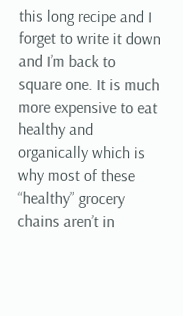this long recipe and I forget to write it down and I’m back to square one. It is much more expensive to eat healthy and organically which is why most of these “healthy” grocery chains aren’t in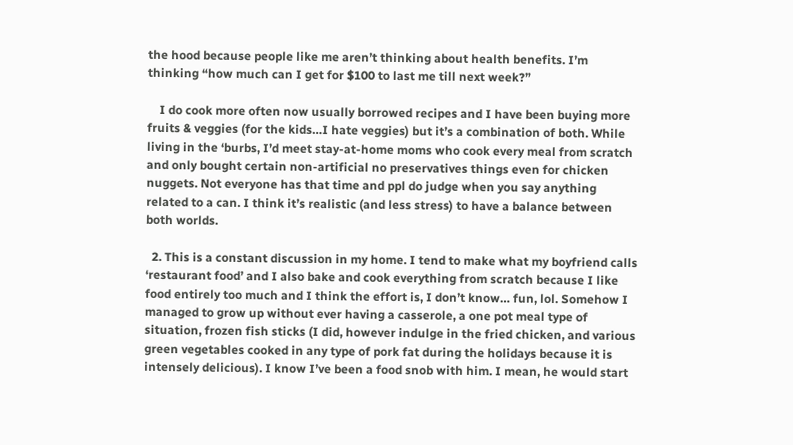the hood because people like me aren’t thinking about health benefits. I’m thinking “how much can I get for $100 to last me till next week?”

    I do cook more often now usually borrowed recipes and I have been buying more fruits & veggies (for the kids…I hate veggies) but it’s a combination of both. While living in the ‘burbs, I’d meet stay-at-home moms who cook every meal from scratch and only bought certain non-artificial no preservatives things even for chicken nuggets. Not everyone has that time and ppl do judge when you say anything related to a can. I think it’s realistic (and less stress) to have a balance between both worlds.

  2. This is a constant discussion in my home. I tend to make what my boyfriend calls ‘restaurant food’ and I also bake and cook everything from scratch because I like food entirely too much and I think the effort is, I don’t know… fun, lol. Somehow I managed to grow up without ever having a casserole, a one pot meal type of situation, frozen fish sticks (I did, however indulge in the fried chicken, and various green vegetables cooked in any type of pork fat during the holidays because it is intensely delicious). I know I’ve been a food snob with him. I mean, he would start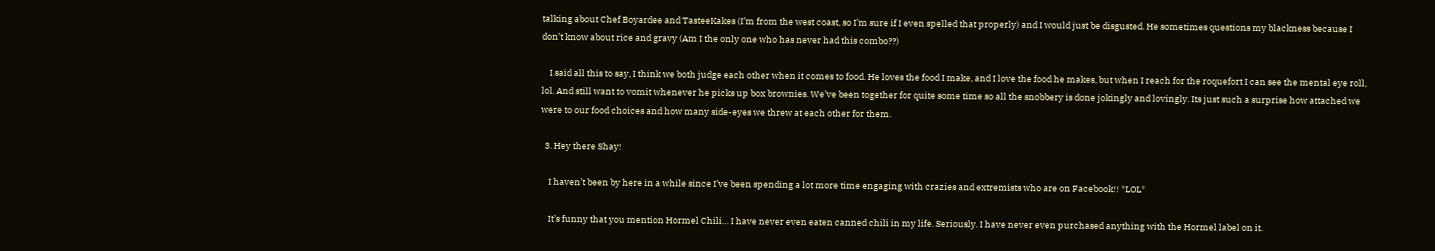talking about Chef Boyardee and TasteeKakes (I’m from the west coast, so I’m sure if I even spelled that properly) and I would just be disgusted. He sometimes questions my blackness because I don’t know about rice and gravy (Am I the only one who has never had this combo??)

    I said all this to say, I think we both judge each other when it comes to food. He loves the food I make, and I love the food he makes, but when I reach for the roquefort I can see the mental eye roll, lol. And still want to vomit whenever he picks up box brownies. We’ve been together for quite some time so all the snobbery is done jokingly and lovingly. Its just such a surprise how attached we were to our food choices and how many side-eyes we threw at each other for them.

  3. Hey there Shay!

    I haven’t been by here in a while since I’ve been spending a lot more time engaging with crazies and extremists who are on Facebook!! *LOL*

    It’s funny that you mention Hormel Chili… I have never even eaten canned chili in my life. Seriously. I have never even purchased anything with the Hormel label on it.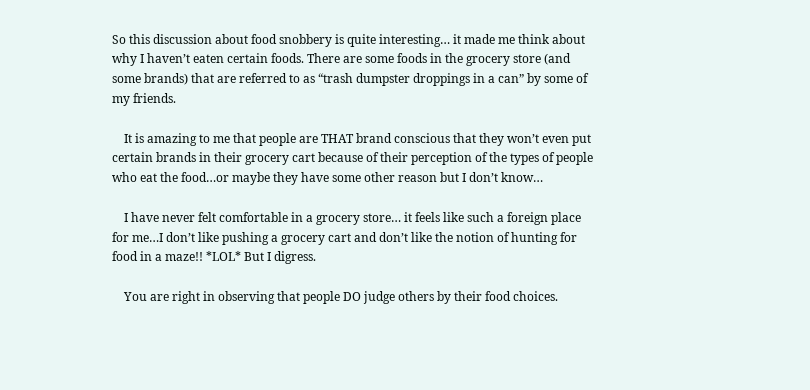So this discussion about food snobbery is quite interesting… it made me think about why I haven’t eaten certain foods. There are some foods in the grocery store (and some brands) that are referred to as “trash dumpster droppings in a can” by some of my friends.

    It is amazing to me that people are THAT brand conscious that they won’t even put certain brands in their grocery cart because of their perception of the types of people who eat the food…or maybe they have some other reason but I don’t know…

    I have never felt comfortable in a grocery store… it feels like such a foreign place for me…I don’t like pushing a grocery cart and don’t like the notion of hunting for food in a maze!! *LOL* But I digress.

    You are right in observing that people DO judge others by their food choices.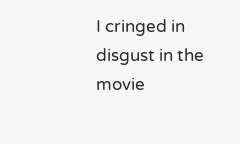I cringed in disgust in the movie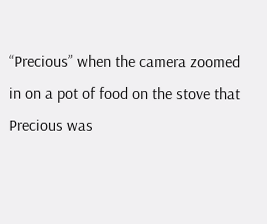“Precious” when the camera zoomed in on a pot of food on the stove that Precious was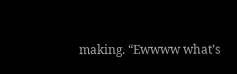making. “Ewwww what’s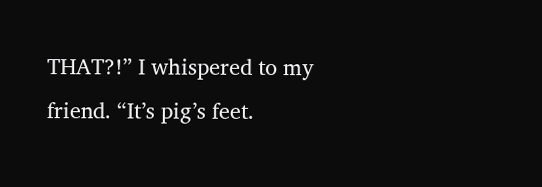THAT?!” I whispered to my friend. “It’s pig’s feet.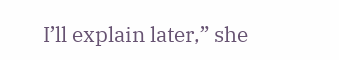I’ll explain later,” she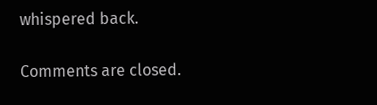whispered back.

Comments are closed.